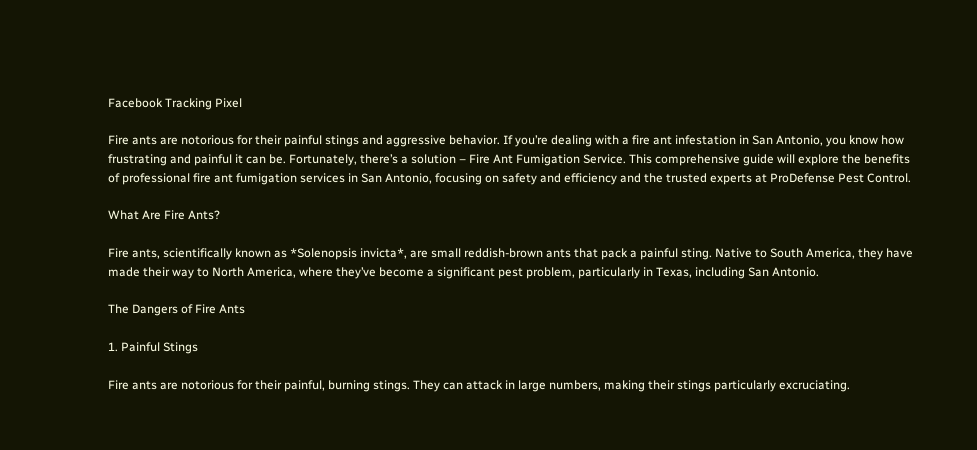Facebook Tracking Pixel

Fire ants are notorious for their painful stings and aggressive behavior. If you’re dealing with a fire ant infestation in San Antonio, you know how frustrating and painful it can be. Fortunately, there’s a solution – Fire Ant Fumigation Service. This comprehensive guide will explore the benefits of professional fire ant fumigation services in San Antonio, focusing on safety and efficiency and the trusted experts at ProDefense Pest Control.

What Are Fire Ants?

Fire ants, scientifically known as *Solenopsis invicta*, are small reddish-brown ants that pack a painful sting. Native to South America, they have made their way to North America, where they’ve become a significant pest problem, particularly in Texas, including San Antonio.

The Dangers of Fire Ants

1. Painful Stings

Fire ants are notorious for their painful, burning stings. They can attack in large numbers, making their stings particularly excruciating.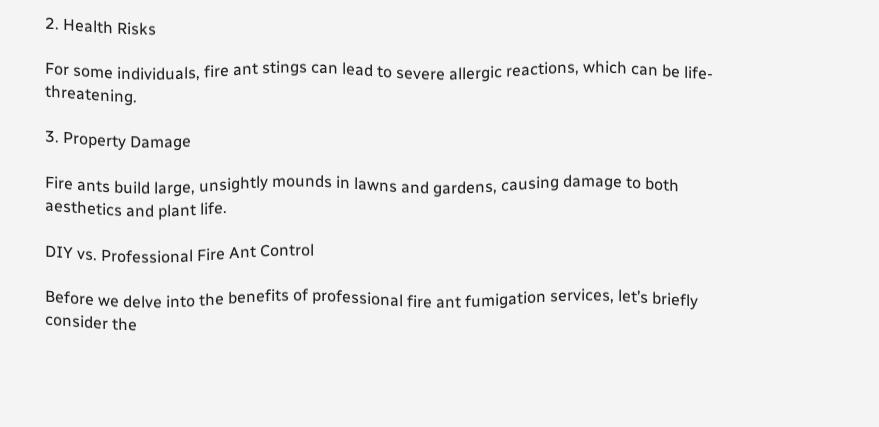2. Health Risks

For some individuals, fire ant stings can lead to severe allergic reactions, which can be life-threatening.

3. Property Damage

Fire ants build large, unsightly mounds in lawns and gardens, causing damage to both aesthetics and plant life.

DIY vs. Professional Fire Ant Control

Before we delve into the benefits of professional fire ant fumigation services, let’s briefly consider the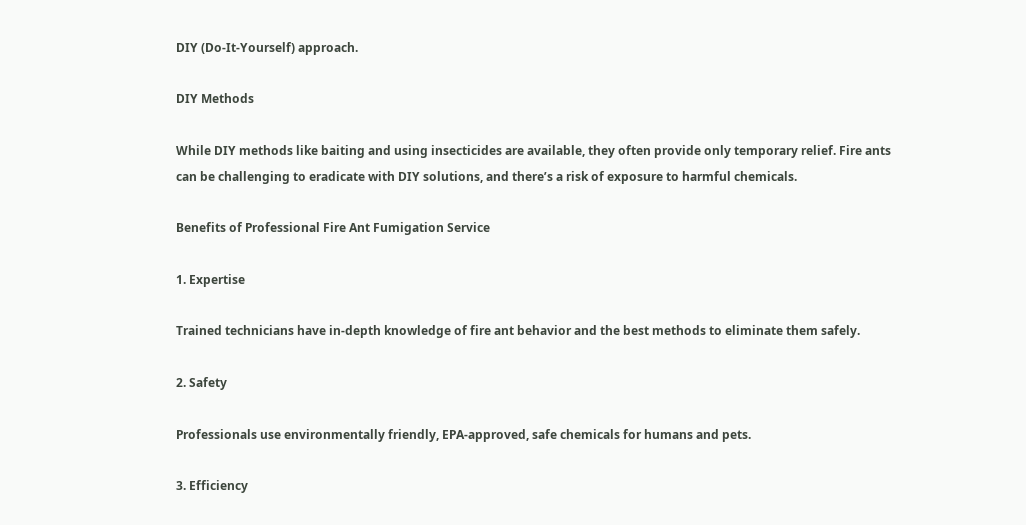DIY (Do-It-Yourself) approach.

DIY Methods

While DIY methods like baiting and using insecticides are available, they often provide only temporary relief. Fire ants can be challenging to eradicate with DIY solutions, and there’s a risk of exposure to harmful chemicals.

Benefits of Professional Fire Ant Fumigation Service

1. Expertise

Trained technicians have in-depth knowledge of fire ant behavior and the best methods to eliminate them safely.

2. Safety

Professionals use environmentally friendly, EPA-approved, safe chemicals for humans and pets.

3. Efficiency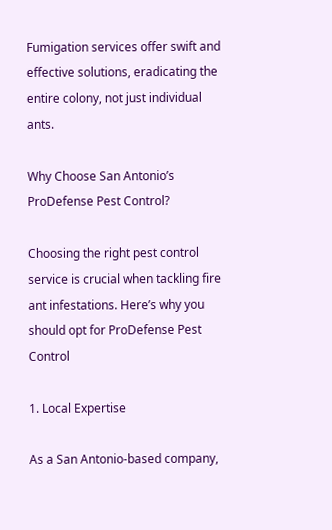Fumigation services offer swift and effective solutions, eradicating the entire colony, not just individual ants.

Why Choose San Antonio’s ProDefense Pest Control?

Choosing the right pest control service is crucial when tackling fire ant infestations. Here’s why you should opt for ProDefense Pest Control

1. Local Expertise

As a San Antonio-based company,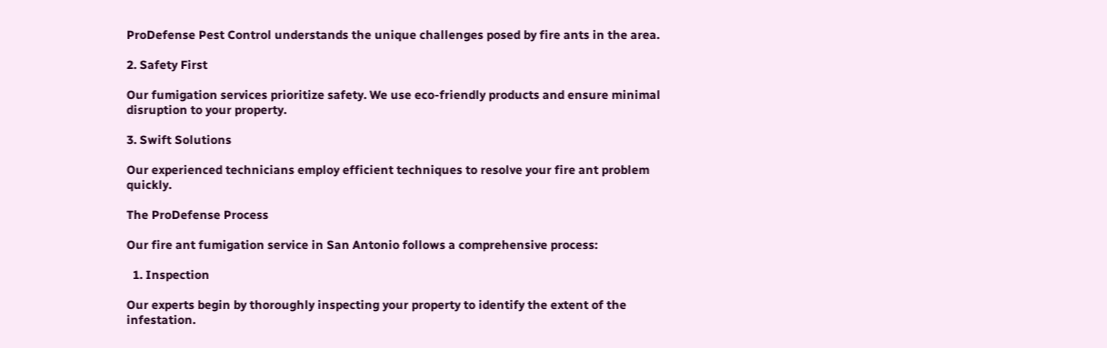ProDefense Pest Control understands the unique challenges posed by fire ants in the area.

2. Safety First

Our fumigation services prioritize safety. We use eco-friendly products and ensure minimal disruption to your property.

3. Swift Solutions

Our experienced technicians employ efficient techniques to resolve your fire ant problem quickly.

The ProDefense Process

Our fire ant fumigation service in San Antonio follows a comprehensive process:

  1. Inspection

Our experts begin by thoroughly inspecting your property to identify the extent of the infestation.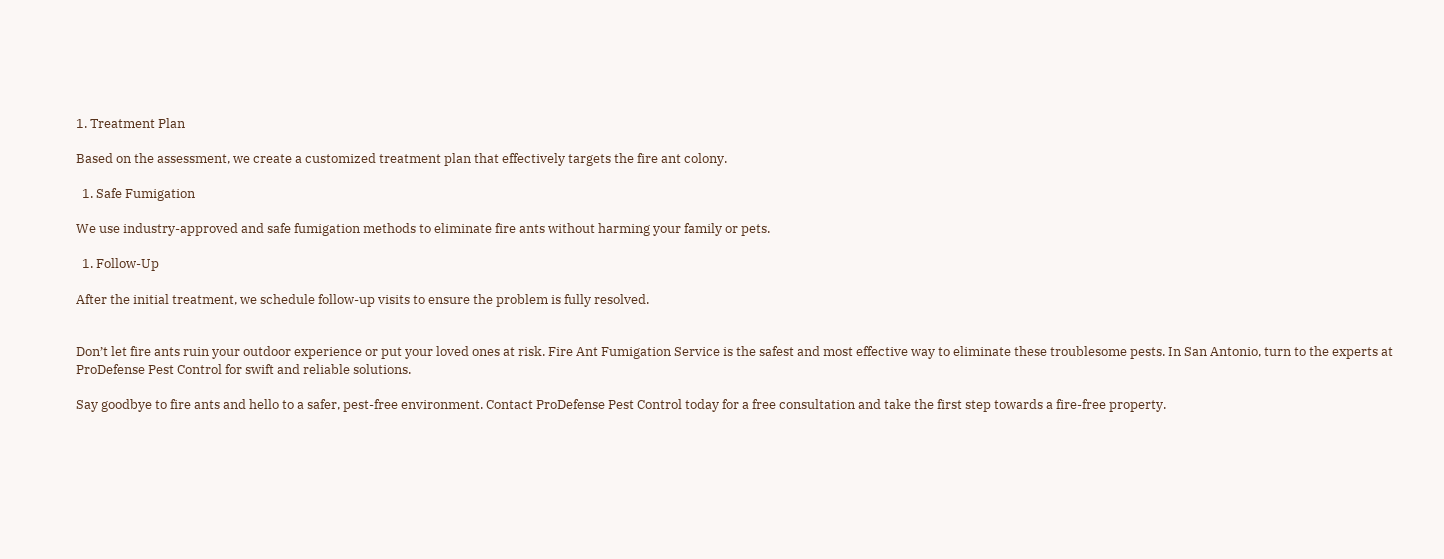1. Treatment Plan

Based on the assessment, we create a customized treatment plan that effectively targets the fire ant colony.

  1. Safe Fumigation

We use industry-approved and safe fumigation methods to eliminate fire ants without harming your family or pets.

  1. Follow-Up

After the initial treatment, we schedule follow-up visits to ensure the problem is fully resolved.


Don’t let fire ants ruin your outdoor experience or put your loved ones at risk. Fire Ant Fumigation Service is the safest and most effective way to eliminate these troublesome pests. In San Antonio, turn to the experts at ProDefense Pest Control for swift and reliable solutions.

Say goodbye to fire ants and hello to a safer, pest-free environment. Contact ProDefense Pest Control today for a free consultation and take the first step towards a fire-free property.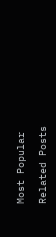Most Popular

Related Posts